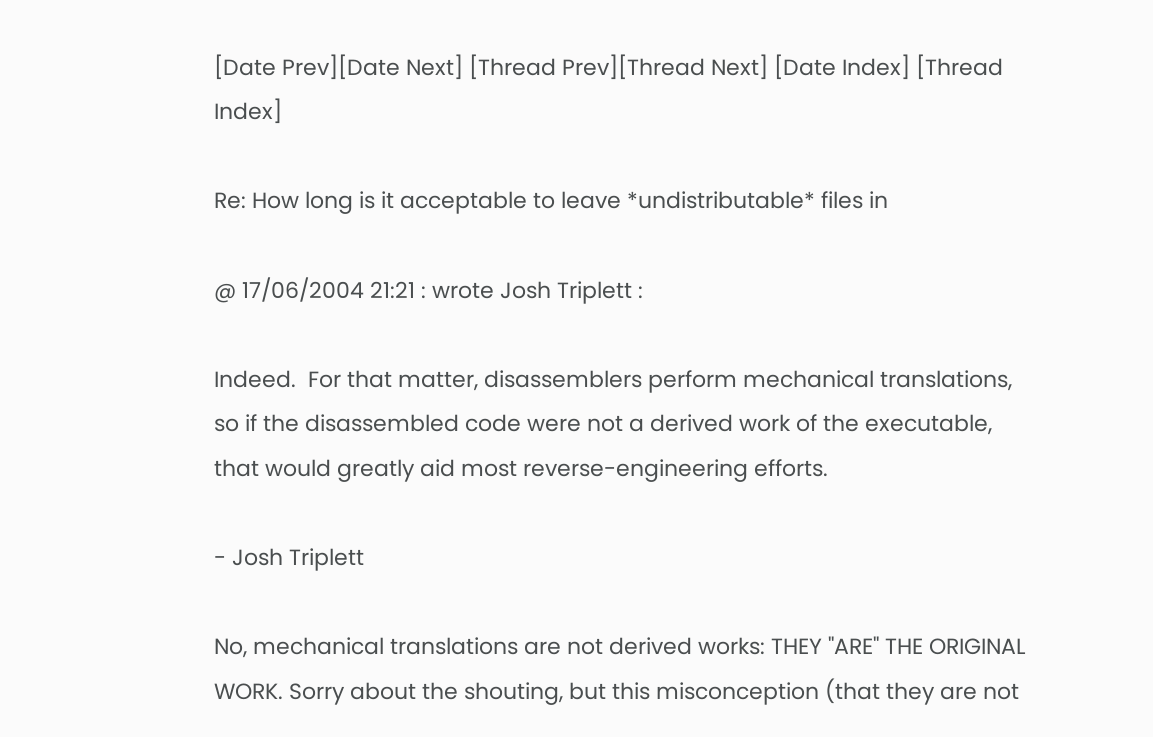[Date Prev][Date Next] [Thread Prev][Thread Next] [Date Index] [Thread Index]

Re: How long is it acceptable to leave *undistributable* files in

@ 17/06/2004 21:21 : wrote Josh Triplett :

Indeed.  For that matter, disassemblers perform mechanical translations,
so if the disassembled code were not a derived work of the executable,
that would greatly aid most reverse-engineering efforts.

- Josh Triplett

No, mechanical translations are not derived works: THEY "ARE" THE ORIGINAL WORK. Sorry about the shouting, but this misconception (that they are not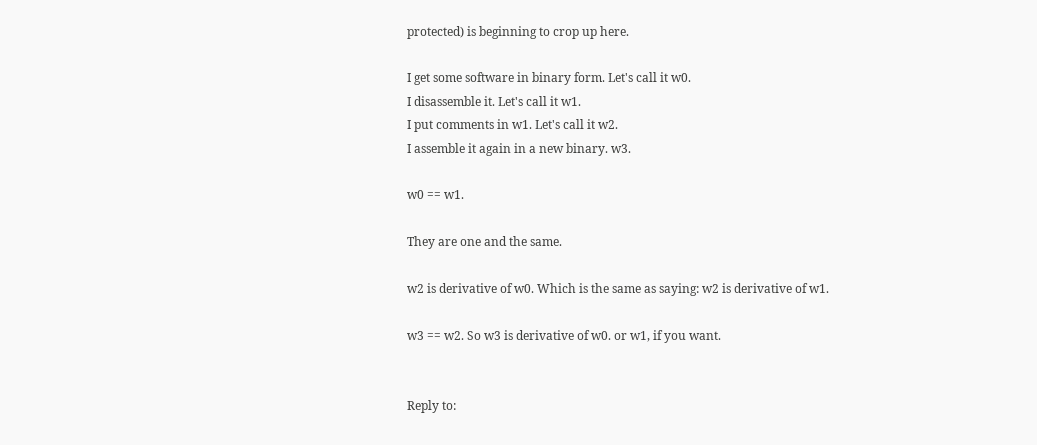protected) is beginning to crop up here.

I get some software in binary form. Let's call it w0.
I disassemble it. Let's call it w1.
I put comments in w1. Let's call it w2.
I assemble it again in a new binary. w3.

w0 == w1.

They are one and the same.

w2 is derivative of w0. Which is the same as saying: w2 is derivative of w1.

w3 == w2. So w3 is derivative of w0. or w1, if you want.


Reply to: